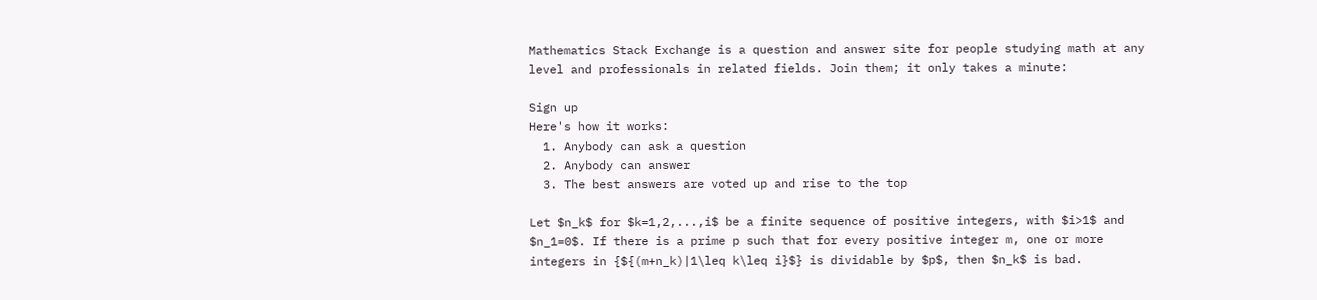Mathematics Stack Exchange is a question and answer site for people studying math at any level and professionals in related fields. Join them; it only takes a minute:

Sign up
Here's how it works:
  1. Anybody can ask a question
  2. Anybody can answer
  3. The best answers are voted up and rise to the top

Let $n_k$ for $k=1,2,...,i$ be a finite sequence of positive integers, with $i>1$ and $n_1=0$. If there is a prime p such that for every positive integer m, one or more integers in {${(m+n_k)|1\leq k\leq i}$} is dividable by $p$, then $n_k$ is bad.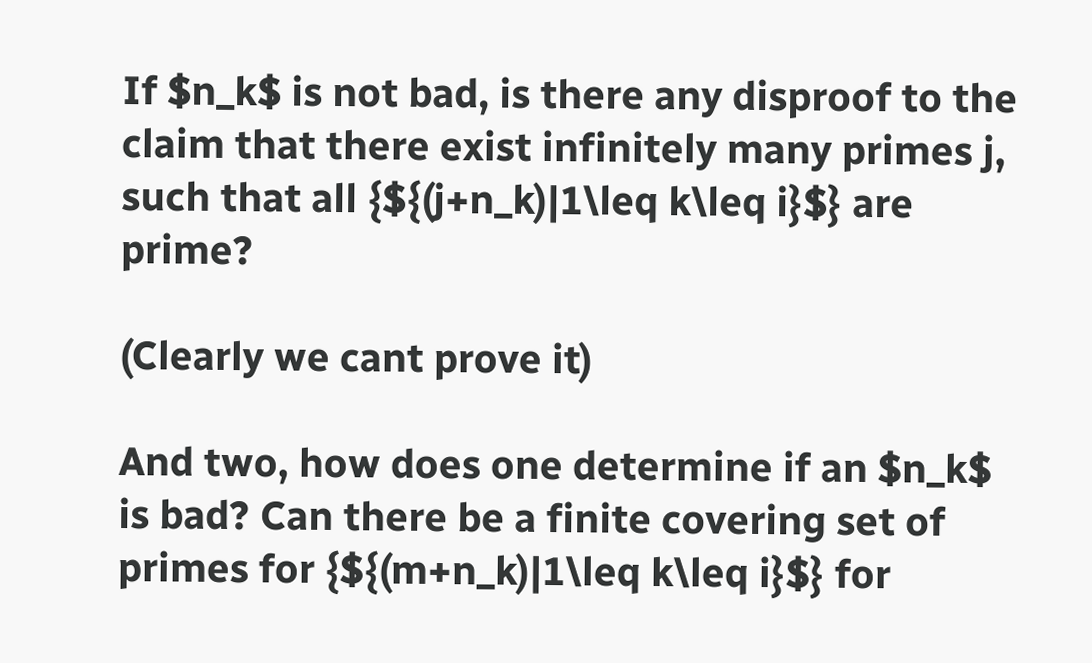If $n_k$ is not bad, is there any disproof to the claim that there exist infinitely many primes j, such that all {${(j+n_k)|1\leq k\leq i}$} are prime?

(Clearly we cant prove it)

And two, how does one determine if an $n_k$ is bad? Can there be a finite covering set of primes for {${(m+n_k)|1\leq k\leq i}$} for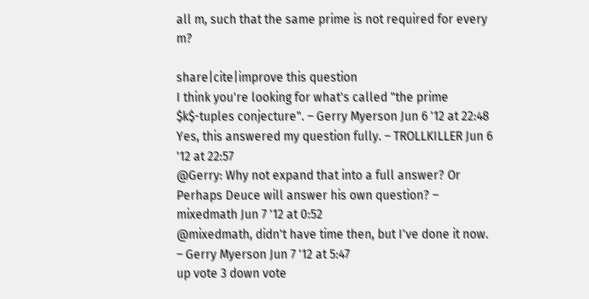all m, such that the same prime is not required for every m?

share|cite|improve this question
I think you're looking for what's called "the prime $k$-tuples conjecture". – Gerry Myerson Jun 6 '12 at 22:48
Yes, this answered my question fully. – TROLLKILLER Jun 6 '12 at 22:57
@Gerry: Why not expand that into a full answer? Or Perhaps Deuce will answer his own question? – mixedmath Jun 7 '12 at 0:52
@mixedmath, didn't have time then, but I've done it now. – Gerry Myerson Jun 7 '12 at 5:47
up vote 3 down vote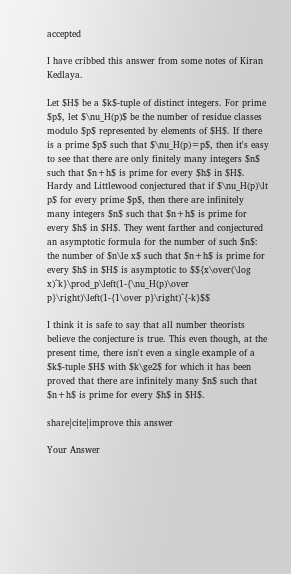accepted

I have cribbed this answer from some notes of Kiran Kedlaya.

Let $H$ be a $k$-tuple of distinct integers. For prime $p$, let $\nu_H(p)$ be the number of residue classes modulo $p$ represented by elements of $H$. If there is a prime $p$ such that $\nu_H(p)=p$, then it's easy to see that there are only finitely many integers $n$ such that $n+h$ is prime for every $h$ in $H$. Hardy and Littlewood conjectured that if $\nu_H(p)\lt p$ for every prime $p$, then there are infinitely many integers $n$ such that $n+h$ is prime for every $h$ in $H$. They went farther and conjectured an asymptotic formula for the number of such $n$: the number of $n\le x$ such that $n+h$ is prime for every $h$ in $H$ is asymptotic to $${x\over(\log x)^k}\prod_p\left(1-{\nu_H(p)\over p}\right)\left(1-{1\over p}\right)^{-k}$$

I think it is safe to say that all number theorists believe the conjecture is true. This even though, at the present time, there isn't even a single example of a $k$-tuple $H$ with $k\ge2$ for which it has been proved that there are infinitely many $n$ such that $n+h$ is prime for every $h$ in $H$.

share|cite|improve this answer

Your Answer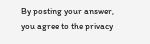By posting your answer, you agree to the privacy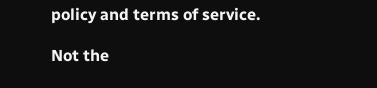policy and terms of service.

Not the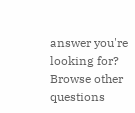answer you're looking for? Browse other questions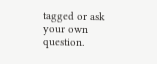tagged or ask your own question.